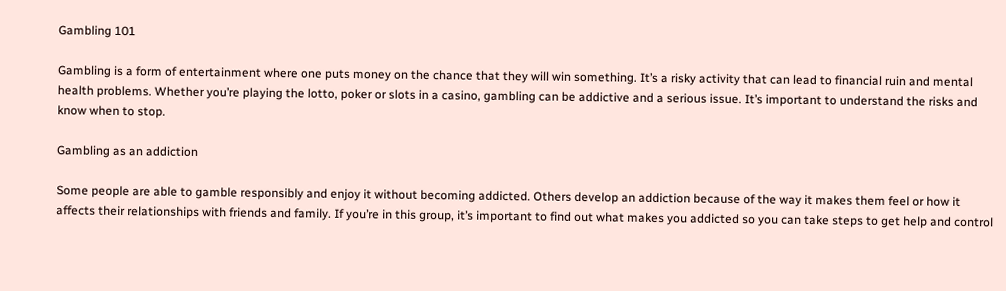Gambling 101

Gambling is a form of entertainment where one puts money on the chance that they will win something. It’s a risky activity that can lead to financial ruin and mental health problems. Whether you’re playing the lotto, poker or slots in a casino, gambling can be addictive and a serious issue. It’s important to understand the risks and know when to stop.

Gambling as an addiction

Some people are able to gamble responsibly and enjoy it without becoming addicted. Others develop an addiction because of the way it makes them feel or how it affects their relationships with friends and family. If you’re in this group, it’s important to find out what makes you addicted so you can take steps to get help and control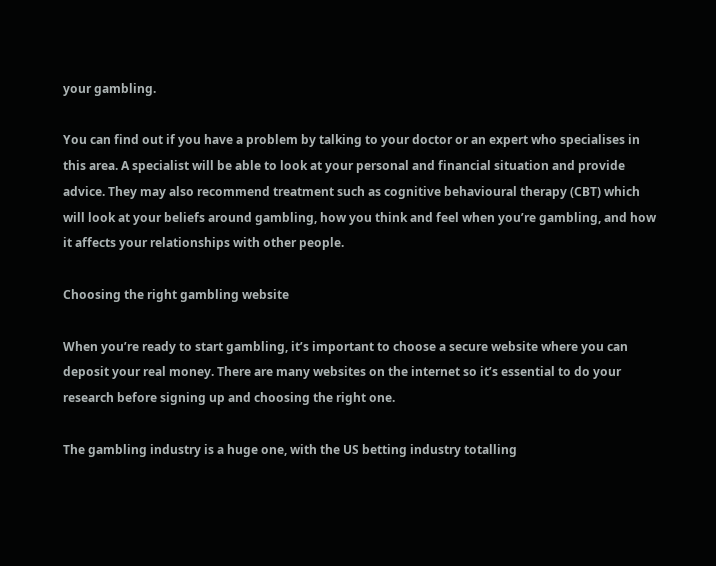your gambling.

You can find out if you have a problem by talking to your doctor or an expert who specialises in this area. A specialist will be able to look at your personal and financial situation and provide advice. They may also recommend treatment such as cognitive behavioural therapy (CBT) which will look at your beliefs around gambling, how you think and feel when you’re gambling, and how it affects your relationships with other people.

Choosing the right gambling website

When you’re ready to start gambling, it’s important to choose a secure website where you can deposit your real money. There are many websites on the internet so it’s essential to do your research before signing up and choosing the right one.

The gambling industry is a huge one, with the US betting industry totalling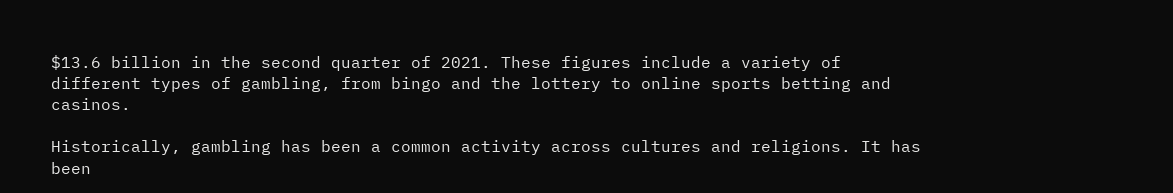$13.6 billion in the second quarter of 2021. These figures include a variety of different types of gambling, from bingo and the lottery to online sports betting and casinos.

Historically, gambling has been a common activity across cultures and religions. It has been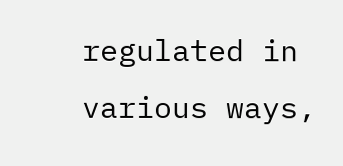regulated in various ways,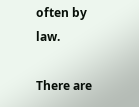often by law.

There are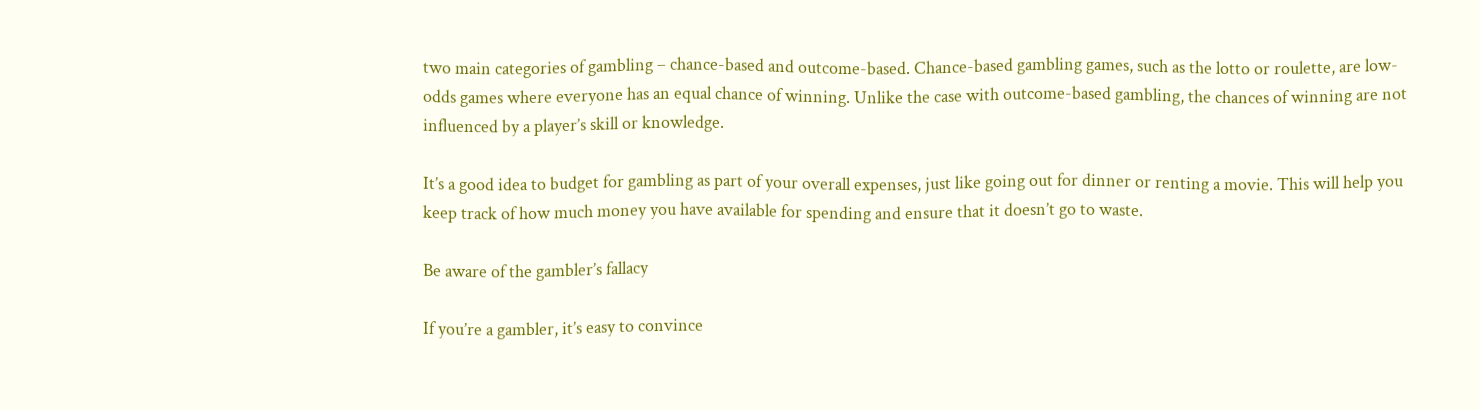two main categories of gambling – chance-based and outcome-based. Chance-based gambling games, such as the lotto or roulette, are low-odds games where everyone has an equal chance of winning. Unlike the case with outcome-based gambling, the chances of winning are not influenced by a player’s skill or knowledge.

It’s a good idea to budget for gambling as part of your overall expenses, just like going out for dinner or renting a movie. This will help you keep track of how much money you have available for spending and ensure that it doesn’t go to waste.

Be aware of the gambler’s fallacy

If you’re a gambler, it’s easy to convince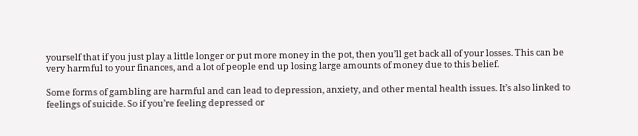yourself that if you just play a little longer or put more money in the pot, then you’ll get back all of your losses. This can be very harmful to your finances, and a lot of people end up losing large amounts of money due to this belief.

Some forms of gambling are harmful and can lead to depression, anxiety, and other mental health issues. It’s also linked to feelings of suicide. So if you’re feeling depressed or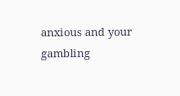anxious and your gambling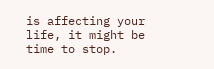is affecting your life, it might be time to stop.